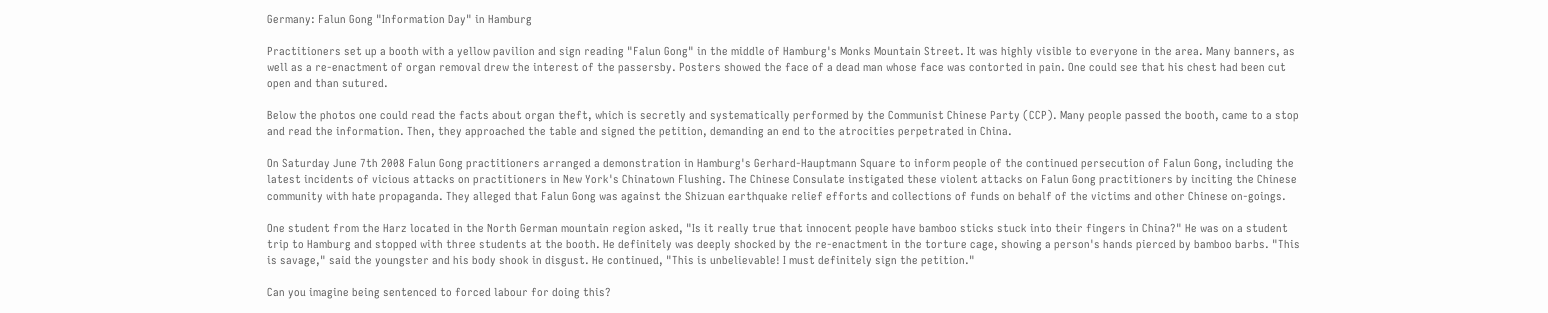Germany: Falun Gong "Information Day" in Hamburg

Practitioners set up a booth with a yellow pavilion and sign reading "Falun Gong" in the middle of Hamburg's Monks Mountain Street. It was highly visible to everyone in the area. Many banners, as well as a re-enactment of organ removal drew the interest of the passersby. Posters showed the face of a dead man whose face was contorted in pain. One could see that his chest had been cut open and than sutured.

Below the photos one could read the facts about organ theft, which is secretly and systematically performed by the Communist Chinese Party (CCP). Many people passed the booth, came to a stop and read the information. Then, they approached the table and signed the petition, demanding an end to the atrocities perpetrated in China.

On Saturday June 7th 2008 Falun Gong practitioners arranged a demonstration in Hamburg's Gerhard-Hauptmann Square to inform people of the continued persecution of Falun Gong, including the latest incidents of vicious attacks on practitioners in New York's Chinatown Flushing. The Chinese Consulate instigated these violent attacks on Falun Gong practitioners by inciting the Chinese community with hate propaganda. They alleged that Falun Gong was against the Shizuan earthquake relief efforts and collections of funds on behalf of the victims and other Chinese on-goings.

One student from the Harz located in the North German mountain region asked, "Is it really true that innocent people have bamboo sticks stuck into their fingers in China?" He was on a student trip to Hamburg and stopped with three students at the booth. He definitely was deeply shocked by the re-enactment in the torture cage, showing a person's hands pierced by bamboo barbs. "This is savage," said the youngster and his body shook in disgust. He continued, "This is unbelievable! I must definitely sign the petition."

Can you imagine being sentenced to forced labour for doing this?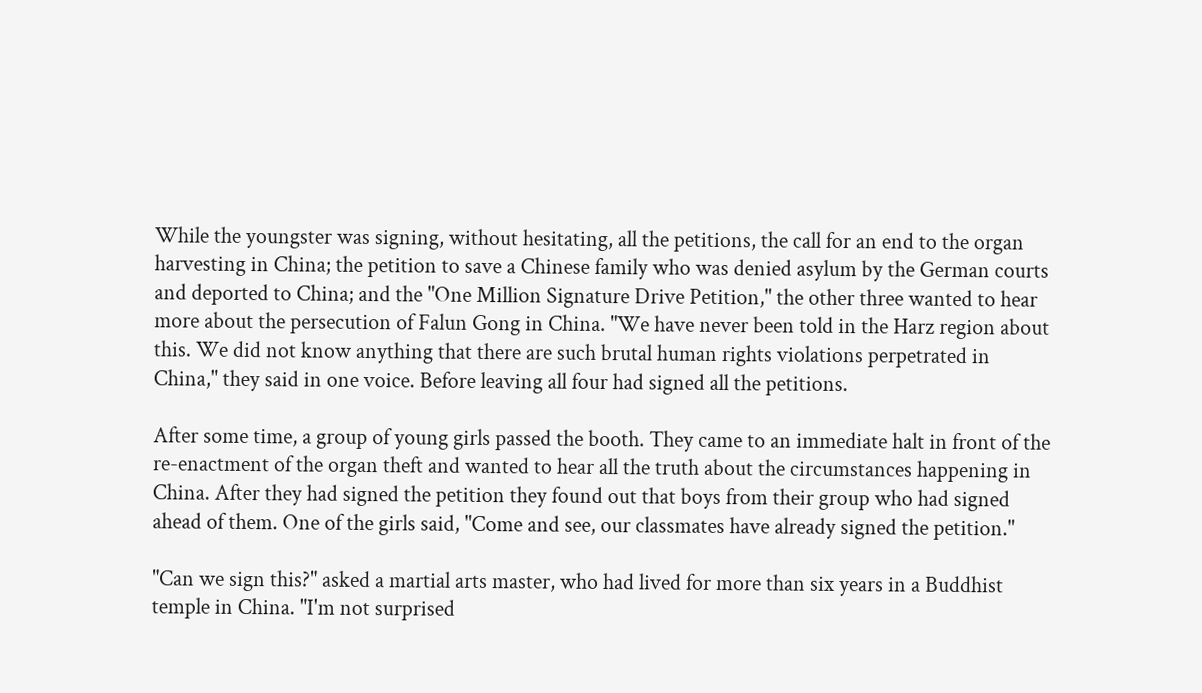While the youngster was signing, without hesitating, all the petitions, the call for an end to the organ harvesting in China; the petition to save a Chinese family who was denied asylum by the German courts and deported to China; and the "One Million Signature Drive Petition," the other three wanted to hear more about the persecution of Falun Gong in China. "We have never been told in the Harz region about this. We did not know anything that there are such brutal human rights violations perpetrated in China," they said in one voice. Before leaving all four had signed all the petitions.

After some time, a group of young girls passed the booth. They came to an immediate halt in front of the re-enactment of the organ theft and wanted to hear all the truth about the circumstances happening in China. After they had signed the petition they found out that boys from their group who had signed ahead of them. One of the girls said, "Come and see, our classmates have already signed the petition."

"Can we sign this?" asked a martial arts master, who had lived for more than six years in a Buddhist temple in China. "I'm not surprised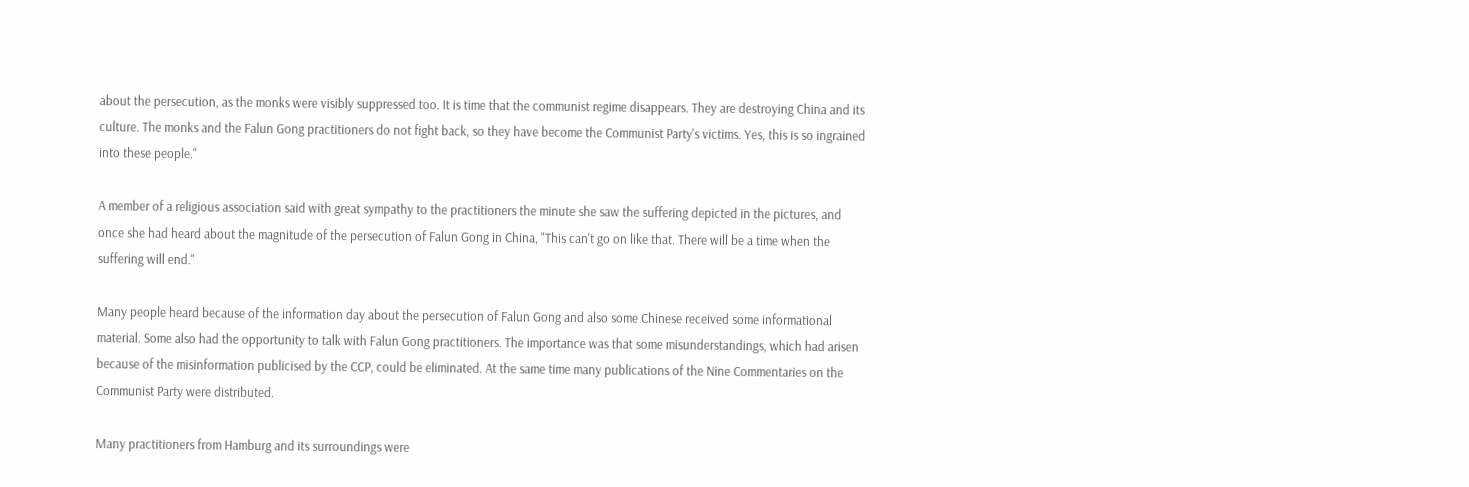about the persecution, as the monks were visibly suppressed too. It is time that the communist regime disappears. They are destroying China and its culture. The monks and the Falun Gong practitioners do not fight back, so they have become the Communist Party's victims. Yes, this is so ingrained into these people."

A member of a religious association said with great sympathy to the practitioners the minute she saw the suffering depicted in the pictures, and once she had heard about the magnitude of the persecution of Falun Gong in China, "This can't go on like that. There will be a time when the suffering will end."

Many people heard because of the information day about the persecution of Falun Gong and also some Chinese received some informational material. Some also had the opportunity to talk with Falun Gong practitioners. The importance was that some misunderstandings, which had arisen because of the misinformation publicised by the CCP, could be eliminated. At the same time many publications of the Nine Commentaries on the Communist Party were distributed.

Many practitioners from Hamburg and its surroundings were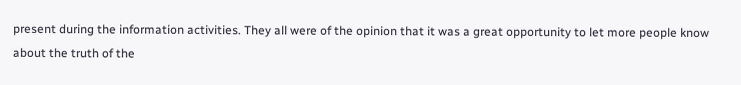present during the information activities. They all were of the opinion that it was a great opportunity to let more people know about the truth of the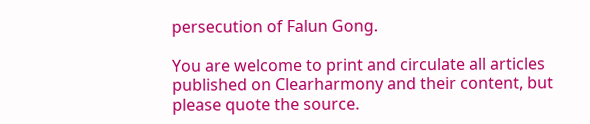persecution of Falun Gong.

You are welcome to print and circulate all articles published on Clearharmony and their content, but please quote the source.